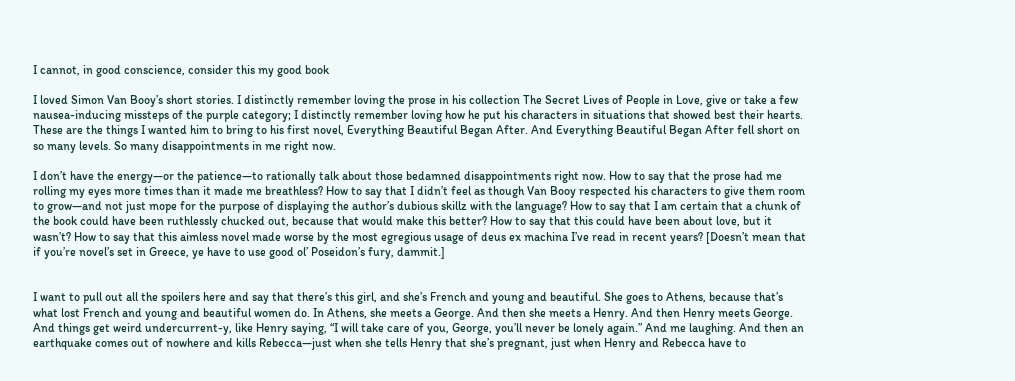I cannot, in good conscience, consider this my good book

I loved Simon Van Booy’s short stories. I distinctly remember loving the prose in his collection The Secret Lives of People in Love, give or take a few nausea-inducing missteps of the purple category; I distinctly remember loving how he put his characters in situations that showed best their hearts. These are the things I wanted him to bring to his first novel, Everything Beautiful Began After. And Everything Beautiful Began After fell short on so many levels. So many disappointments in me right now.

I don’t have the energy—or the patience—to rationally talk about those bedamned disappointments right now. How to say that the prose had me rolling my eyes more times than it made me breathless? How to say that I didn’t feel as though Van Booy respected his characters to give them room to grow—and not just mope for the purpose of displaying the author’s dubious skillz with the language? How to say that I am certain that a chunk of the book could have been ruthlessly chucked out, because that would make this better? How to say that this could have been about love, but it wasn’t? How to say that this aimless novel made worse by the most egregious usage of deus ex machina I’ve read in recent years? [Doesn’t mean that if you’re novel’s set in Greece, ye have to use good ol’ Poseidon’s fury, dammit.]


I want to pull out all the spoilers here and say that there’s this girl, and she’s French and young and beautiful. She goes to Athens, because that’s what lost French and young and beautiful women do. In Athens, she meets a George. And then she meets a Henry. And then Henry meets George. And things get weird undercurrent-y, like Henry saying, “I will take care of you, George, you’ll never be lonely again.” And me laughing. And then an earthquake comes out of nowhere and kills Rebecca—just when she tells Henry that she’s pregnant, just when Henry and Rebecca have to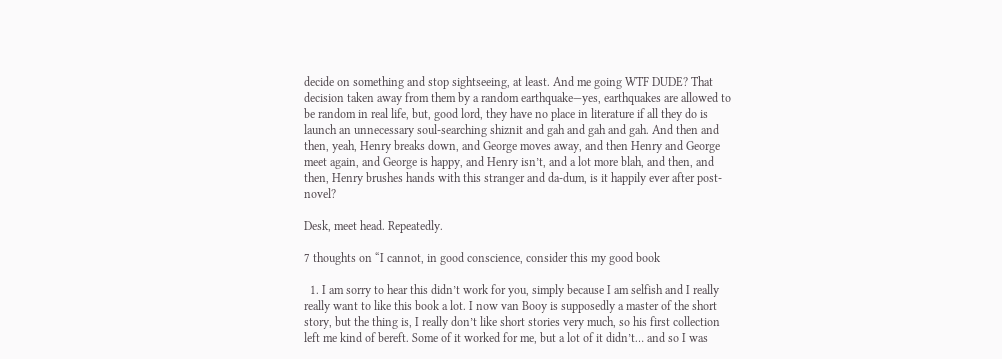decide on something and stop sightseeing, at least. And me going WTF DUDE? That decision taken away from them by a random earthquake—yes, earthquakes are allowed to be random in real life, but, good lord, they have no place in literature if all they do is launch an unnecessary soul-searching shiznit and gah and gah and gah. And then and then, yeah, Henry breaks down, and George moves away, and then Henry and George meet again, and George is happy, and Henry isn’t, and a lot more blah, and then, and then, Henry brushes hands with this stranger and da-dum, is it happily ever after post-novel?

Desk, meet head. Repeatedly.

7 thoughts on “I cannot, in good conscience, consider this my good book

  1. I am sorry to hear this didn’t work for you, simply because I am selfish and I really really want to like this book a lot. I now van Booy is supposedly a master of the short story, but the thing is, I really don’t like short stories very much, so his first collection left me kind of bereft. Some of it worked for me, but a lot of it didn’t… and so I was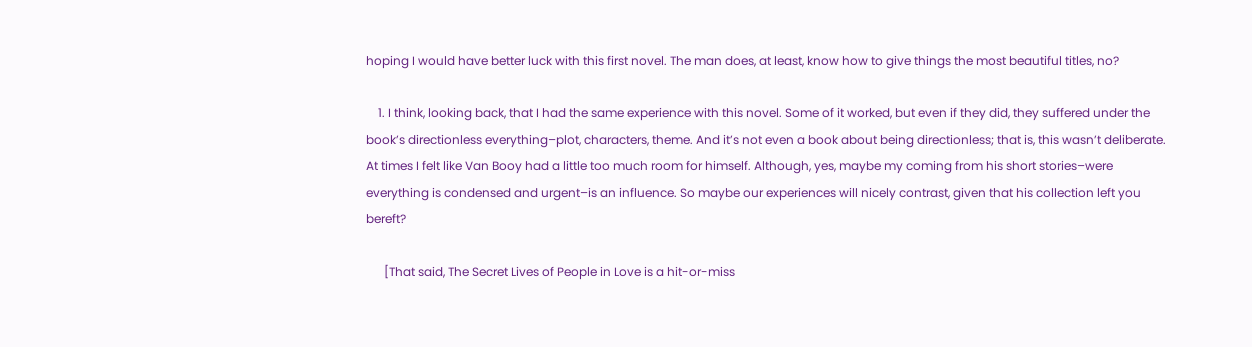hoping I would have better luck with this first novel. The man does, at least, know how to give things the most beautiful titles, no?

    1. I think, looking back, that I had the same experience with this novel. Some of it worked, but even if they did, they suffered under the book’s directionless everything–plot, characters, theme. And it’s not even a book about being directionless; that is, this wasn’t deliberate. At times I felt like Van Booy had a little too much room for himself. Although, yes, maybe my coming from his short stories–were everything is condensed and urgent–is an influence. So maybe our experiences will nicely contrast, given that his collection left you bereft?

      [That said, The Secret Lives of People in Love is a hit-or-miss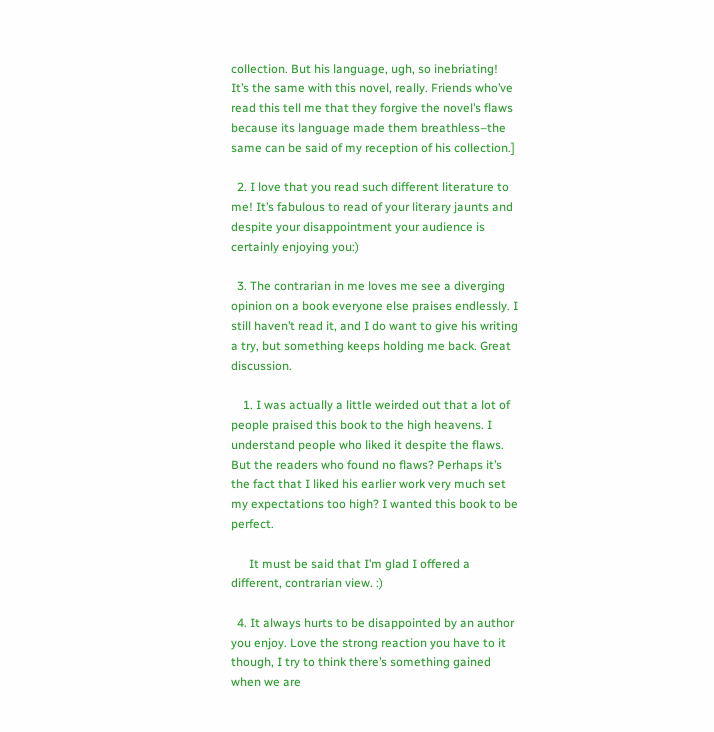collection. But his language, ugh, so inebriating! It’s the same with this novel, really. Friends who’ve read this tell me that they forgive the novel’s flaws because its language made them breathless–the same can be said of my reception of his collection.]

  2. I love that you read such different literature to me! It’s fabulous to read of your literary jaunts and despite your disappointment your audience is certainly enjoying you:)

  3. The contrarian in me loves me see a diverging opinion on a book everyone else praises endlessly. I still haven’t read it, and I do want to give his writing a try, but something keeps holding me back. Great discussion.

    1. I was actually a little weirded out that a lot of people praised this book to the high heavens. I understand people who liked it despite the flaws. But the readers who found no flaws? Perhaps it’s the fact that I liked his earlier work very much set my expectations too high? I wanted this book to be perfect.

      It must be said that I’m glad I offered a different, contrarian view. :)

  4. It always hurts to be disappointed by an author you enjoy. Love the strong reaction you have to it though, I try to think there’s something gained when we are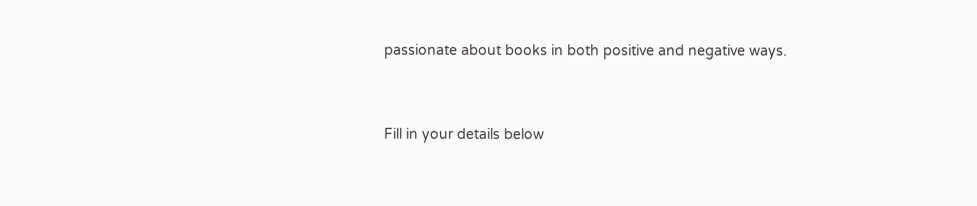passionate about books in both positive and negative ways.


Fill in your details below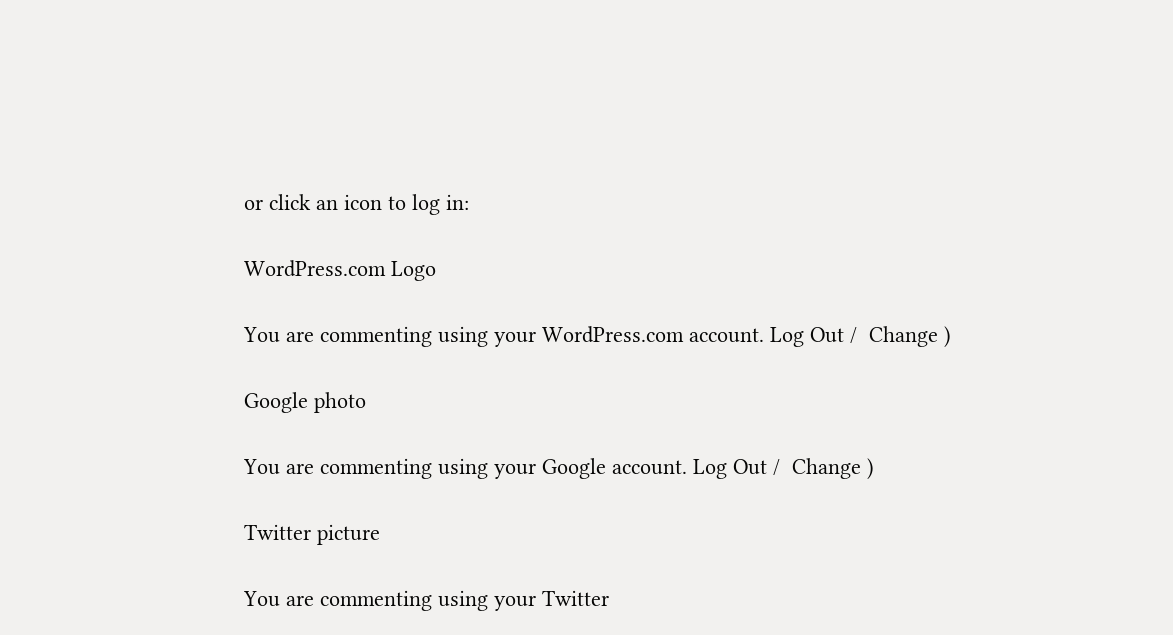or click an icon to log in:

WordPress.com Logo

You are commenting using your WordPress.com account. Log Out /  Change )

Google photo

You are commenting using your Google account. Log Out /  Change )

Twitter picture

You are commenting using your Twitter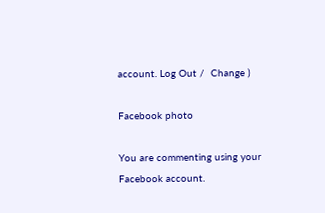account. Log Out /  Change )

Facebook photo

You are commenting using your Facebook account.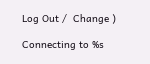Log Out /  Change )

Connecting to %s